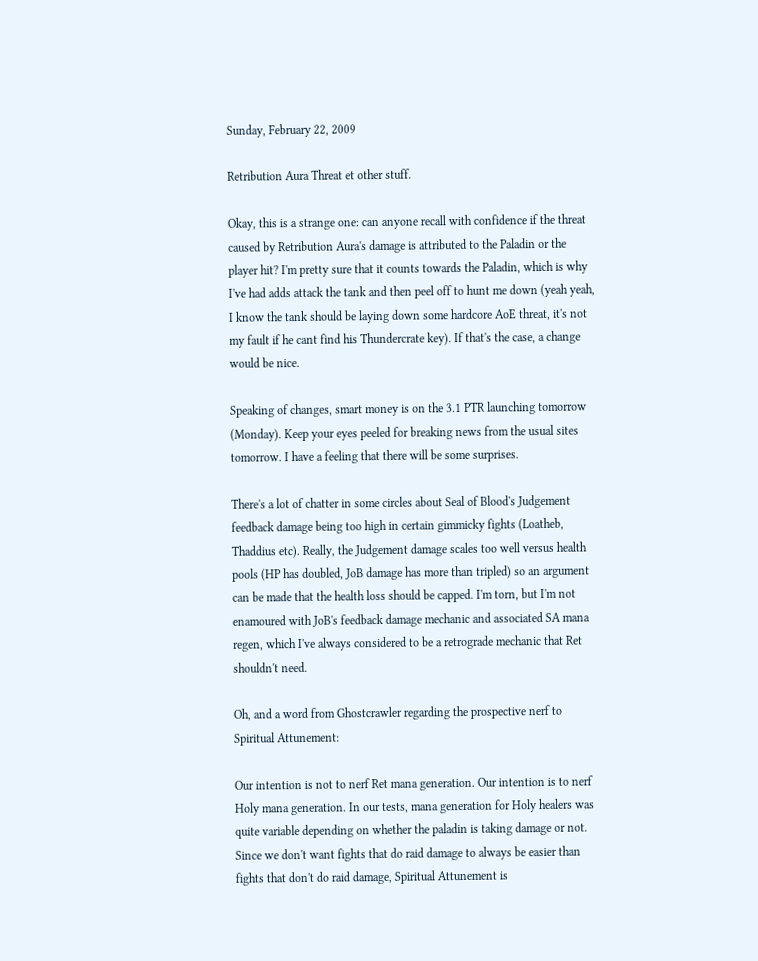Sunday, February 22, 2009

Retribution Aura Threat et other stuff.

Okay, this is a strange one: can anyone recall with confidence if the threat caused by Retribution Aura's damage is attributed to the Paladin or the player hit? I'm pretty sure that it counts towards the Paladin, which is why I've had adds attack the tank and then peel off to hunt me down (yeah yeah, I know the tank should be laying down some hardcore AoE threat, it's not my fault if he cant find his Thundercrate key). If that's the case, a change would be nice.

Speaking of changes, smart money is on the 3.1 PTR launching tomorrow (Monday). Keep your eyes peeled for breaking news from the usual sites tomorrow. I have a feeling that there will be some surprises.

There's a lot of chatter in some circles about Seal of Blood's Judgement feedback damage being too high in certain gimmicky fights (Loatheb, Thaddius etc). Really, the Judgement damage scales too well versus health pools (HP has doubled, JoB damage has more than tripled) so an argument can be made that the health loss should be capped. I'm torn, but I'm not enamoured with JoB's feedback damage mechanic and associated SA mana regen, which I've always considered to be a retrograde mechanic that Ret shouldn't need.

Oh, and a word from Ghostcrawler regarding the prospective nerf to Spiritual Attunement:

Our intention is not to nerf Ret mana generation. Our intention is to nerf Holy mana generation. In our tests, mana generation for Holy healers was quite variable depending on whether the paladin is taking damage or not. Since we don't want fights that do raid damage to always be easier than fights that don't do raid damage, Spiritual Attunement is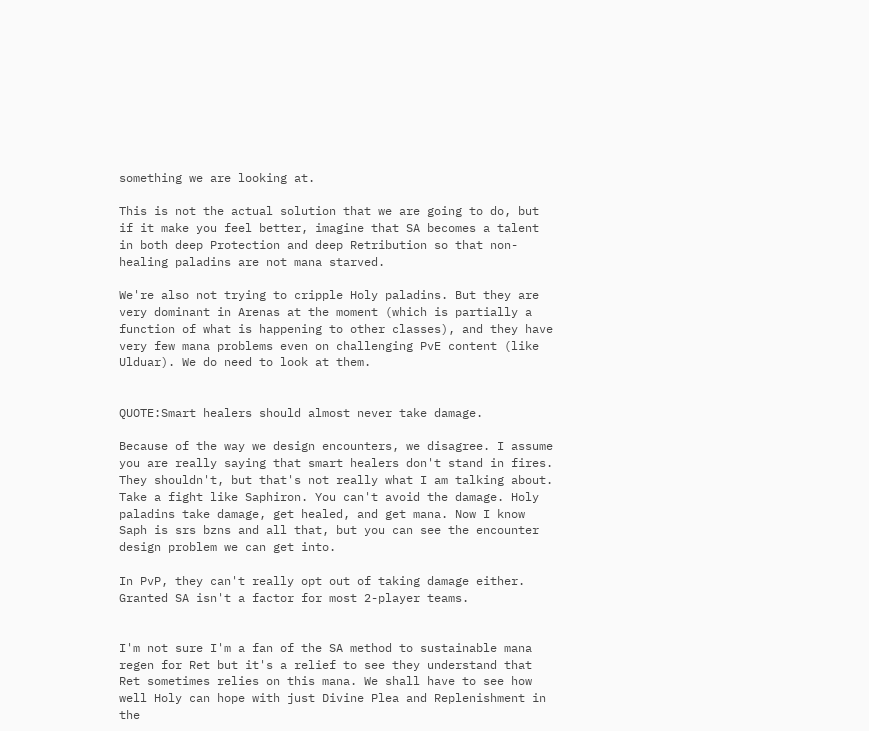something we are looking at.

This is not the actual solution that we are going to do, but if it make you feel better, imagine that SA becomes a talent in both deep Protection and deep Retribution so that non-healing paladins are not mana starved.

We're also not trying to cripple Holy paladins. But they are very dominant in Arenas at the moment (which is partially a function of what is happening to other classes), and they have very few mana problems even on challenging PvE content (like Ulduar). We do need to look at them.


QUOTE:Smart healers should almost never take damage.

Because of the way we design encounters, we disagree. I assume you are really saying that smart healers don't stand in fires. They shouldn't, but that's not really what I am talking about. Take a fight like Saphiron. You can't avoid the damage. Holy paladins take damage, get healed, and get mana. Now I know Saph is srs bzns and all that, but you can see the encounter design problem we can get into.

In PvP, they can't really opt out of taking damage either. Granted SA isn't a factor for most 2-player teams.


I'm not sure I'm a fan of the SA method to sustainable mana regen for Ret but it's a relief to see they understand that Ret sometimes relies on this mana. We shall have to see how well Holy can hope with just Divine Plea and Replenishment in the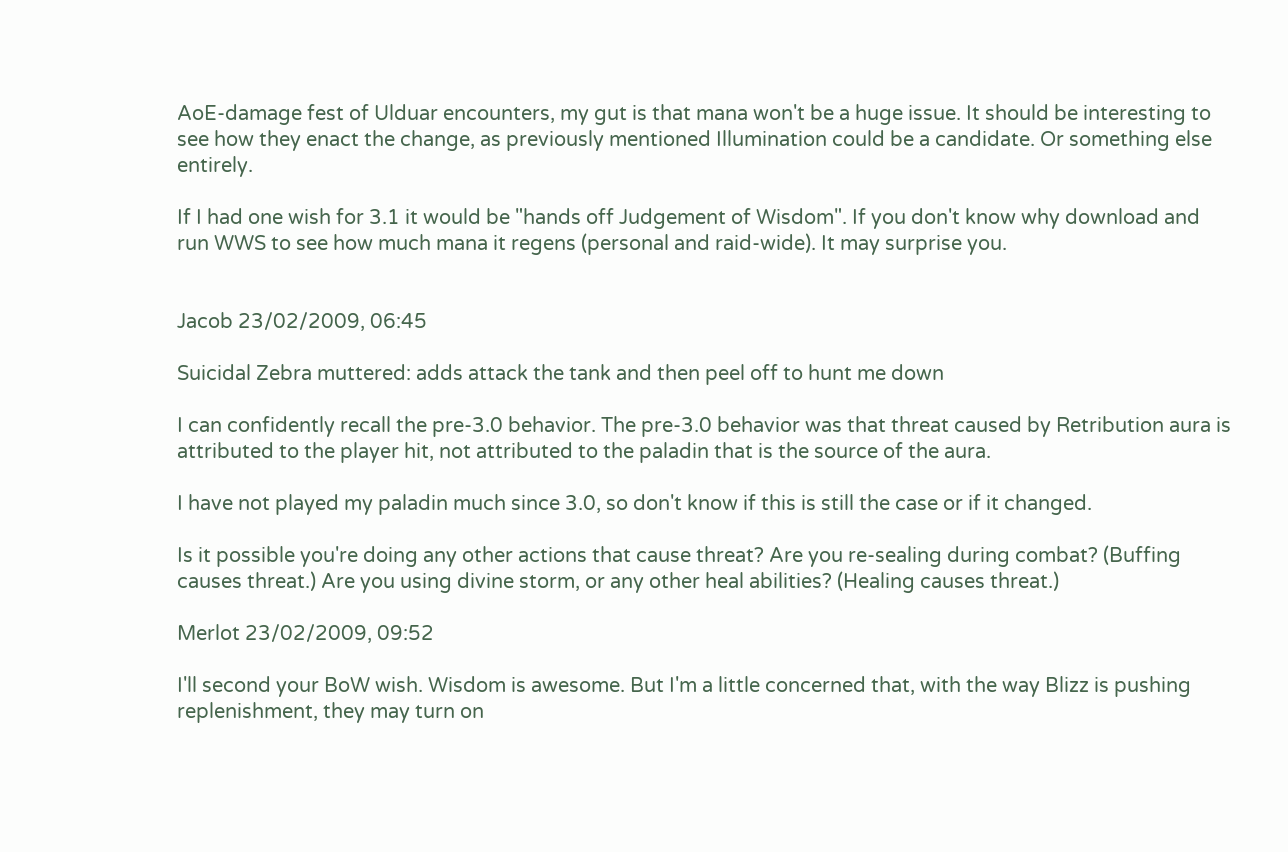AoE-damage fest of Ulduar encounters, my gut is that mana won't be a huge issue. It should be interesting to see how they enact the change, as previously mentioned Illumination could be a candidate. Or something else entirely.

If I had one wish for 3.1 it would be "hands off Judgement of Wisdom". If you don't know why download and run WWS to see how much mana it regens (personal and raid-wide). It may surprise you.


Jacob 23/02/2009, 06:45

Suicidal Zebra muttered: adds attack the tank and then peel off to hunt me down

I can confidently recall the pre-3.0 behavior. The pre-3.0 behavior was that threat caused by Retribution aura is attributed to the player hit, not attributed to the paladin that is the source of the aura.

I have not played my paladin much since 3.0, so don't know if this is still the case or if it changed.

Is it possible you're doing any other actions that cause threat? Are you re-sealing during combat? (Buffing causes threat.) Are you using divine storm, or any other heal abilities? (Healing causes threat.)

Merlot 23/02/2009, 09:52

I'll second your BoW wish. Wisdom is awesome. But I'm a little concerned that, with the way Blizz is pushing replenishment, they may turn on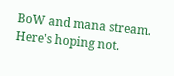BoW and mana stream. Here's hoping not.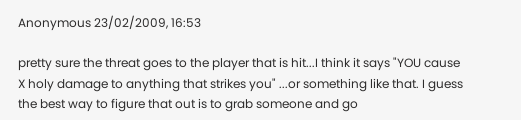Anonymous 23/02/2009, 16:53

pretty sure the threat goes to the player that is hit...I think it says "YOU cause X holy damage to anything that strikes you" ...or something like that. I guess the best way to figure that out is to grab someone and go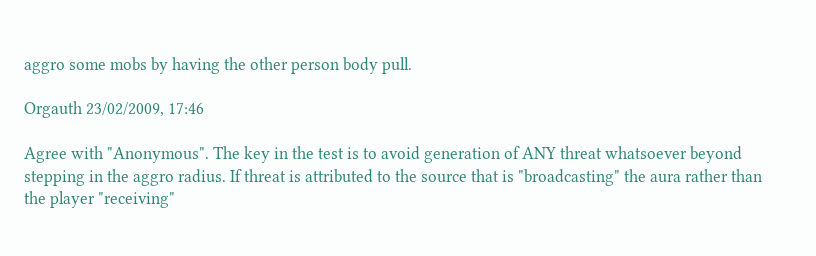aggro some mobs by having the other person body pull.

Orgauth 23/02/2009, 17:46

Agree with "Anonymous". The key in the test is to avoid generation of ANY threat whatsoever beyond stepping in the aggro radius. If threat is attributed to the source that is "broadcasting" the aura rather than the player "receiving"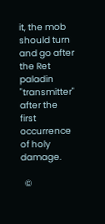it, the mob should turn and go after the Ret paladin "transmitter" after the first occurrence of holy damage.

  ©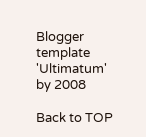Blogger template 'Ultimatum' by 2008

Back to TOP